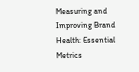Measuring and Improving Brand Health: Essential Metrics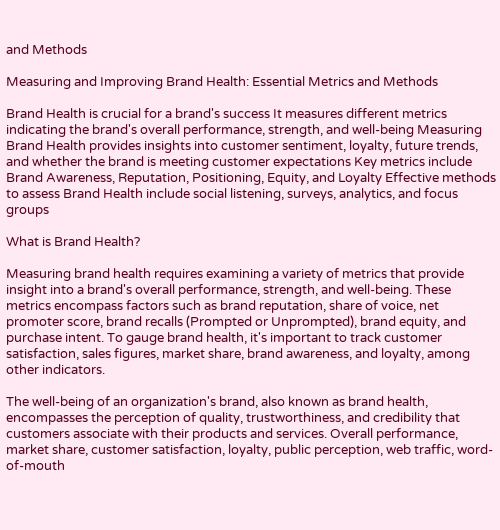and Methods

Measuring and Improving Brand Health: Essential Metrics and Methods

Brand Health is crucial for a brand's success It measures different metrics indicating the brand's overall performance, strength, and well-being Measuring Brand Health provides insights into customer sentiment, loyalty, future trends, and whether the brand is meeting customer expectations Key metrics include Brand Awareness, Reputation, Positioning, Equity, and Loyalty Effective methods to assess Brand Health include social listening, surveys, analytics, and focus groups

What is Brand Health?

Measuring brand health requires examining a variety of metrics that provide insight into a brand's overall performance, strength, and well-being. These metrics encompass factors such as brand reputation, share of voice, net promoter score, brand recalls (Prompted or Unprompted), brand equity, and purchase intent. To gauge brand health, it's important to track customer satisfaction, sales figures, market share, brand awareness, and loyalty, among other indicators.

The well-being of an organization's brand, also known as brand health, encompasses the perception of quality, trustworthiness, and credibility that customers associate with their products and services. Overall performance, market share, customer satisfaction, loyalty, public perception, web traffic, word-of-mouth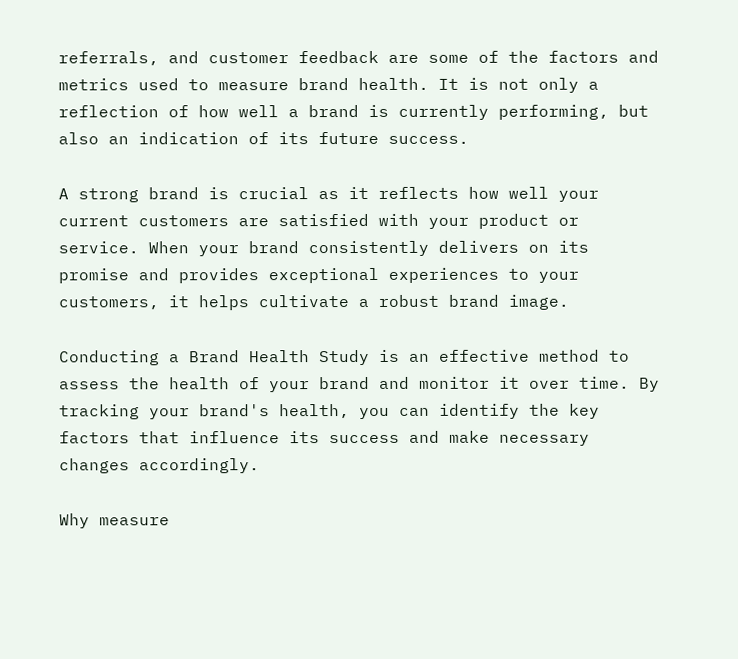referrals, and customer feedback are some of the factors and metrics used to measure brand health. It is not only a reflection of how well a brand is currently performing, but also an indication of its future success.

A strong brand is crucial as it reflects how well your current customers are satisfied with your product or service. When your brand consistently delivers on its promise and provides exceptional experiences to your customers, it helps cultivate a robust brand image.

Conducting a Brand Health Study is an effective method to assess the health of your brand and monitor it over time. By tracking your brand's health, you can identify the key factors that influence its success and make necessary changes accordingly.

Why measure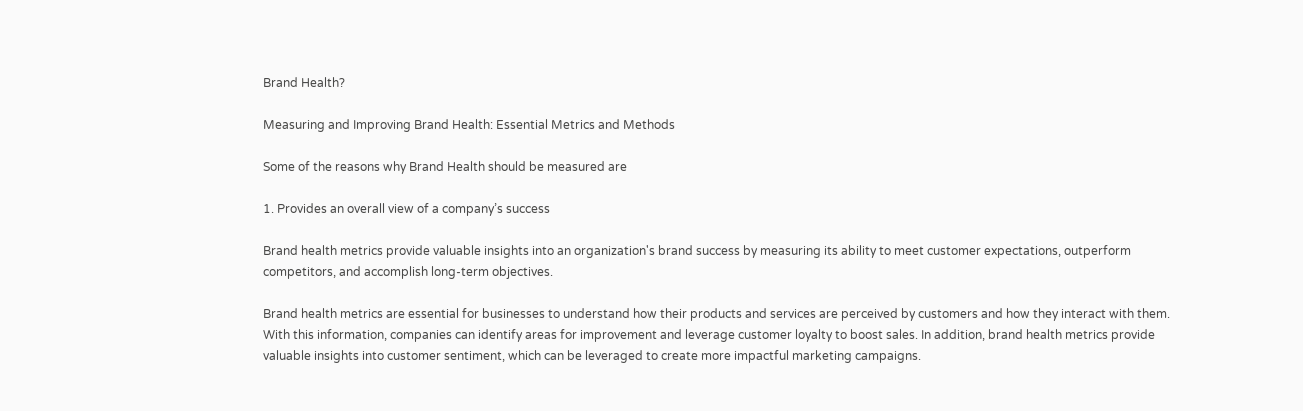Brand Health?

Measuring and Improving Brand Health: Essential Metrics and Methods

Some of the reasons why Brand Health should be measured are

1. Provides an overall view of a company’s success

Brand health metrics provide valuable insights into an organization's brand success by measuring its ability to meet customer expectations, outperform competitors, and accomplish long-term objectives.

Brand health metrics are essential for businesses to understand how their products and services are perceived by customers and how they interact with them. With this information, companies can identify areas for improvement and leverage customer loyalty to boost sales. In addition, brand health metrics provide valuable insights into customer sentiment, which can be leveraged to create more impactful marketing campaigns.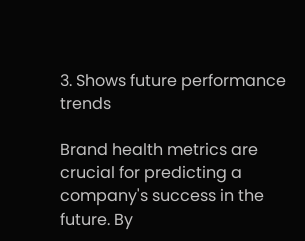3. Shows future performance trends

Brand health metrics are crucial for predicting a company's success in the future. By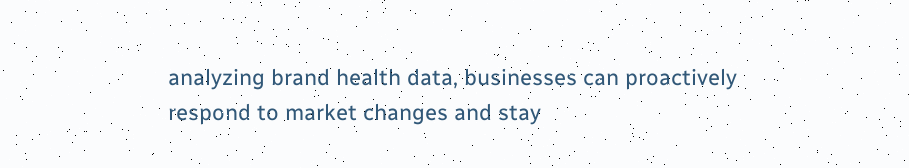analyzing brand health data, businesses can proactively respond to market changes and stay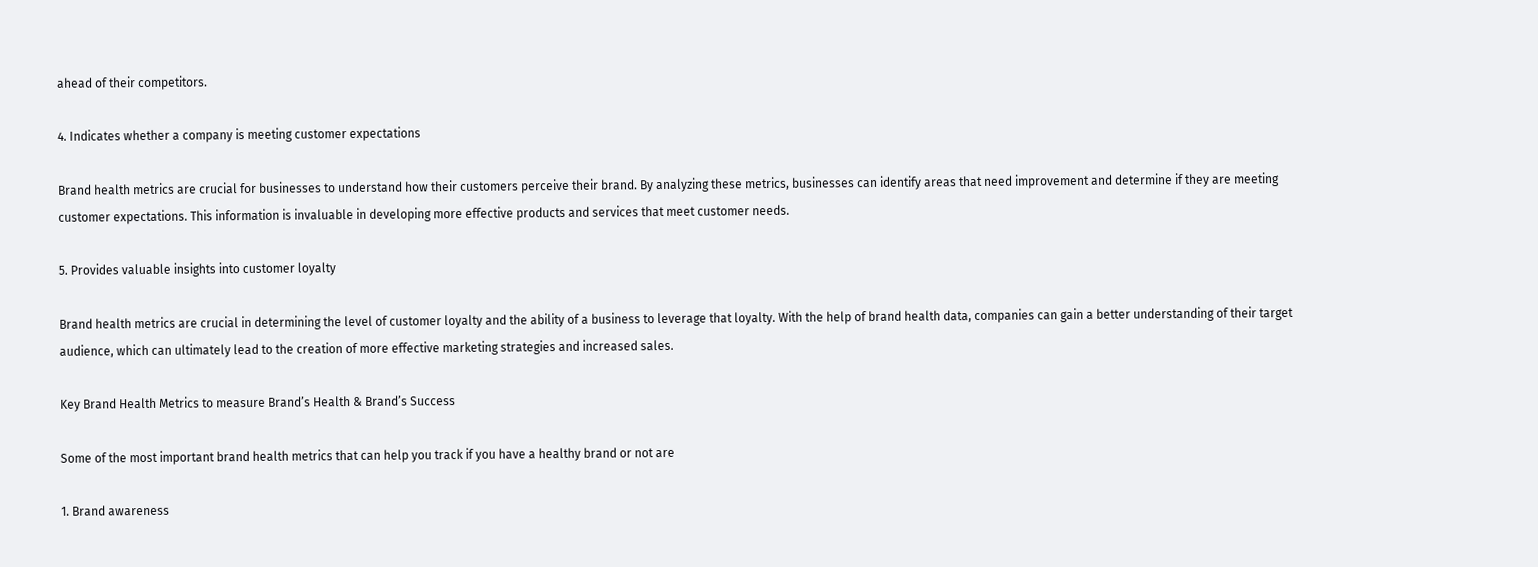ahead of their competitors.

4. Indicates whether a company is meeting customer expectations

Brand health metrics are crucial for businesses to understand how their customers perceive their brand. By analyzing these metrics, businesses can identify areas that need improvement and determine if they are meeting customer expectations. This information is invaluable in developing more effective products and services that meet customer needs.

5. Provides valuable insights into customer loyalty

Brand health metrics are crucial in determining the level of customer loyalty and the ability of a business to leverage that loyalty. With the help of brand health data, companies can gain a better understanding of their target audience, which can ultimately lead to the creation of more effective marketing strategies and increased sales.

Key Brand Health Metrics to measure Brand’s Health & Brand’s Success

Some of the most important brand health metrics that can help you track if you have a healthy brand or not are

1. Brand awareness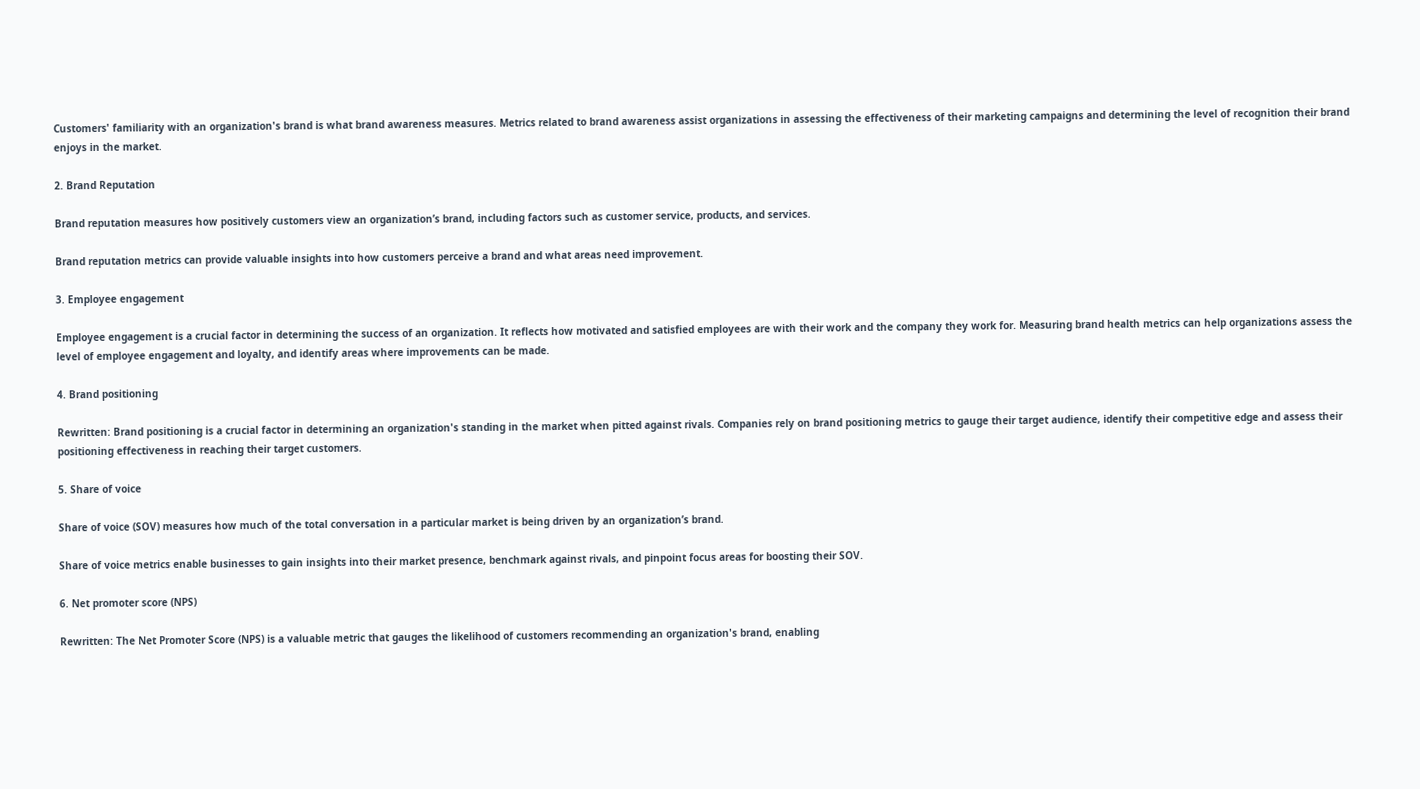Customers' familiarity with an organization's brand is what brand awareness measures. Metrics related to brand awareness assist organizations in assessing the effectiveness of their marketing campaigns and determining the level of recognition their brand enjoys in the market.

2. Brand Reputation

Brand reputation measures how positively customers view an organization’s brand, including factors such as customer service, products, and services.

Brand reputation metrics can provide valuable insights into how customers perceive a brand and what areas need improvement.

3. Employee engagement

Employee engagement is a crucial factor in determining the success of an organization. It reflects how motivated and satisfied employees are with their work and the company they work for. Measuring brand health metrics can help organizations assess the level of employee engagement and loyalty, and identify areas where improvements can be made.

4. Brand positioning

Rewritten: Brand positioning is a crucial factor in determining an organization's standing in the market when pitted against rivals. Companies rely on brand positioning metrics to gauge their target audience, identify their competitive edge and assess their positioning effectiveness in reaching their target customers.

5. Share of voice

Share of voice (SOV) measures how much of the total conversation in a particular market is being driven by an organization’s brand.

Share of voice metrics enable businesses to gain insights into their market presence, benchmark against rivals, and pinpoint focus areas for boosting their SOV.

6. Net promoter score (NPS)

Rewritten: The Net Promoter Score (NPS) is a valuable metric that gauges the likelihood of customers recommending an organization's brand, enabling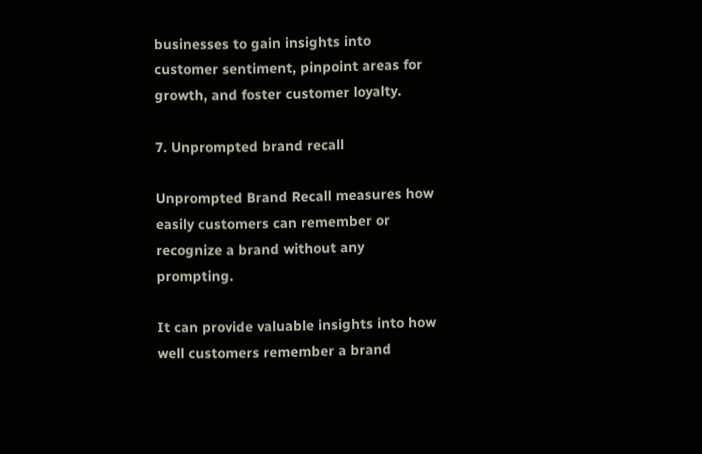businesses to gain insights into customer sentiment, pinpoint areas for growth, and foster customer loyalty.

7. Unprompted brand recall

Unprompted Brand Recall measures how easily customers can remember or recognize a brand without any prompting.

It can provide valuable insights into how well customers remember a brand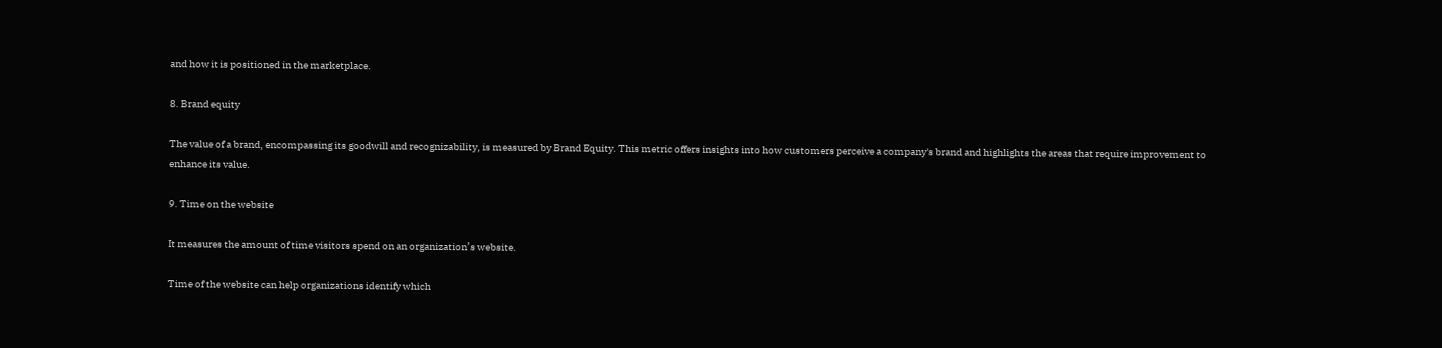and how it is positioned in the marketplace.

8. Brand equity

The value of a brand, encompassing its goodwill and recognizability, is measured by Brand Equity. This metric offers insights into how customers perceive a company's brand and highlights the areas that require improvement to enhance its value.

9. Time on the website

It measures the amount of time visitors spend on an organization’s website.

Time of the website can help organizations identify which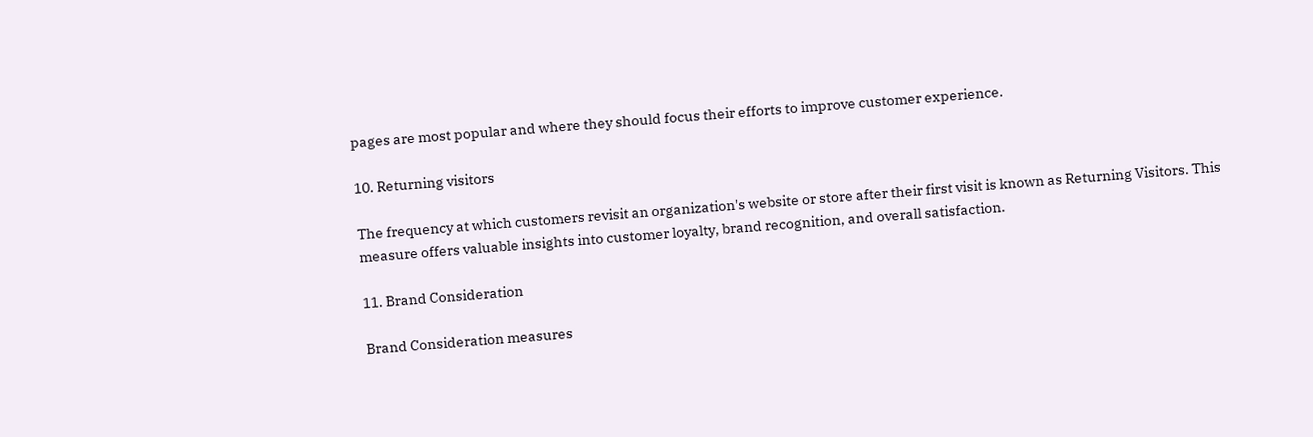pages are most popular and where they should focus their efforts to improve customer experience.

10. Returning visitors

The frequency at which customers revisit an organization's website or store after their first visit is known as Returning Visitors. This measure offers valuable insights into customer loyalty, brand recognition, and overall satisfaction.

11. Brand Consideration

Brand Consideration measures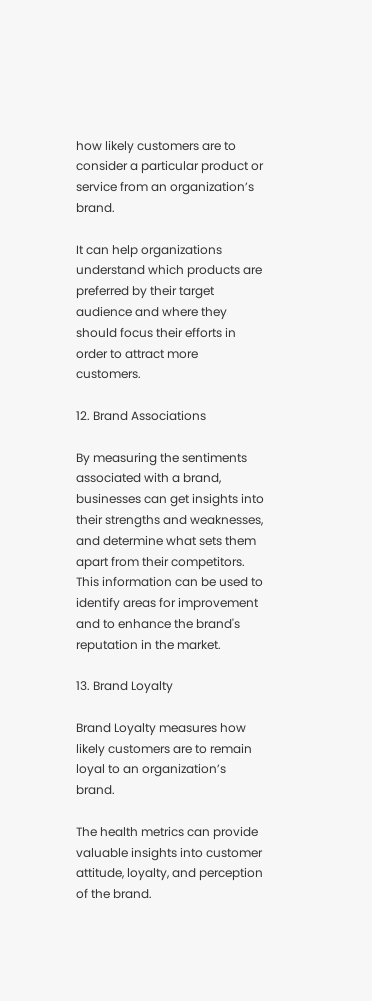how likely customers are to consider a particular product or service from an organization’s brand.

It can help organizations understand which products are preferred by their target audience and where they should focus their efforts in order to attract more customers.

12. Brand Associations

By measuring the sentiments associated with a brand, businesses can get insights into their strengths and weaknesses, and determine what sets them apart from their competitors. This information can be used to identify areas for improvement and to enhance the brand's reputation in the market.

13. Brand Loyalty

Brand Loyalty measures how likely customers are to remain loyal to an organization’s brand.

The health metrics can provide valuable insights into customer attitude, loyalty, and perception of the brand.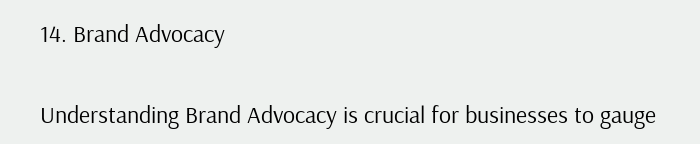14. Brand Advocacy

Understanding Brand Advocacy is crucial for businesses to gauge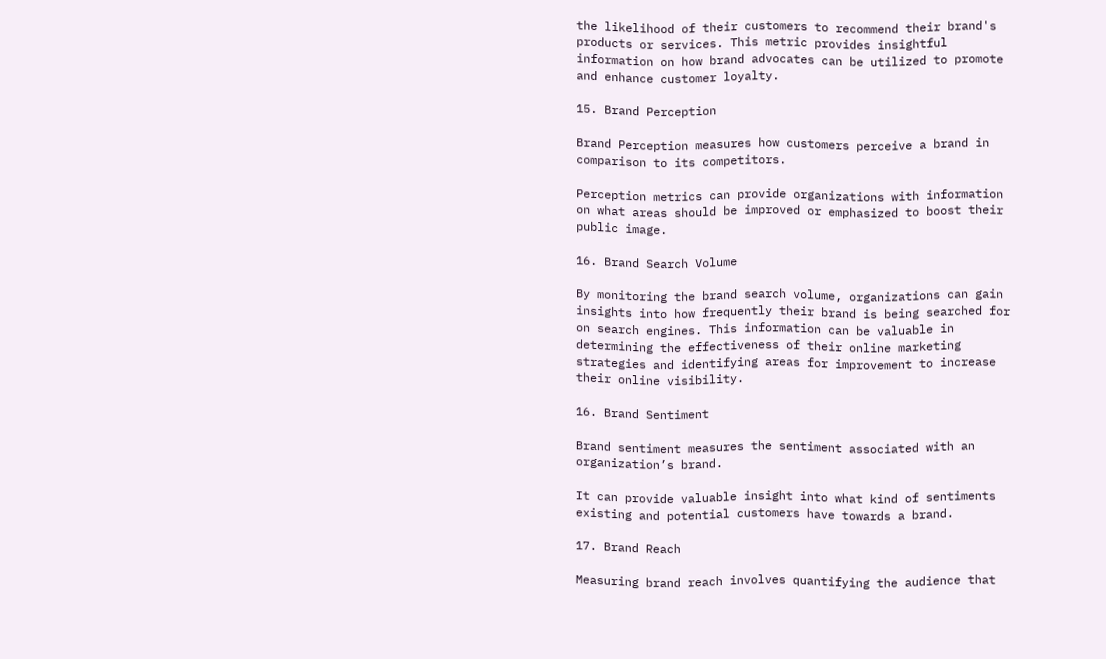the likelihood of their customers to recommend their brand's products or services. This metric provides insightful information on how brand advocates can be utilized to promote and enhance customer loyalty.

15. Brand Perception

Brand Perception measures how customers perceive a brand in comparison to its competitors.

Perception metrics can provide organizations with information on what areas should be improved or emphasized to boost their public image.

16. Brand Search Volume

By monitoring the brand search volume, organizations can gain insights into how frequently their brand is being searched for on search engines. This information can be valuable in determining the effectiveness of their online marketing strategies and identifying areas for improvement to increase their online visibility.

16. Brand Sentiment

Brand sentiment measures the sentiment associated with an organization’s brand.

It can provide valuable insight into what kind of sentiments existing and potential customers have towards a brand.

17. Brand Reach

Measuring brand reach involves quantifying the audience that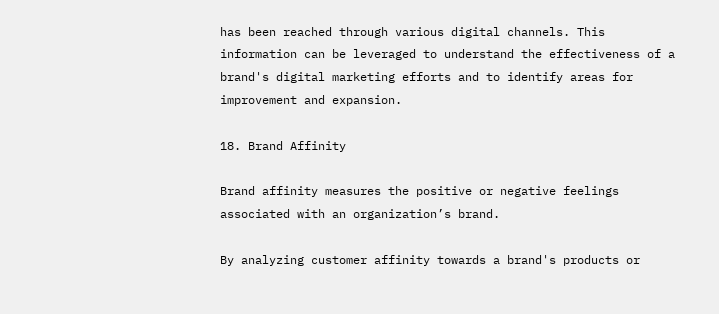has been reached through various digital channels. This information can be leveraged to understand the effectiveness of a brand's digital marketing efforts and to identify areas for improvement and expansion.

18. Brand Affinity

Brand affinity measures the positive or negative feelings associated with an organization’s brand.

By analyzing customer affinity towards a brand's products or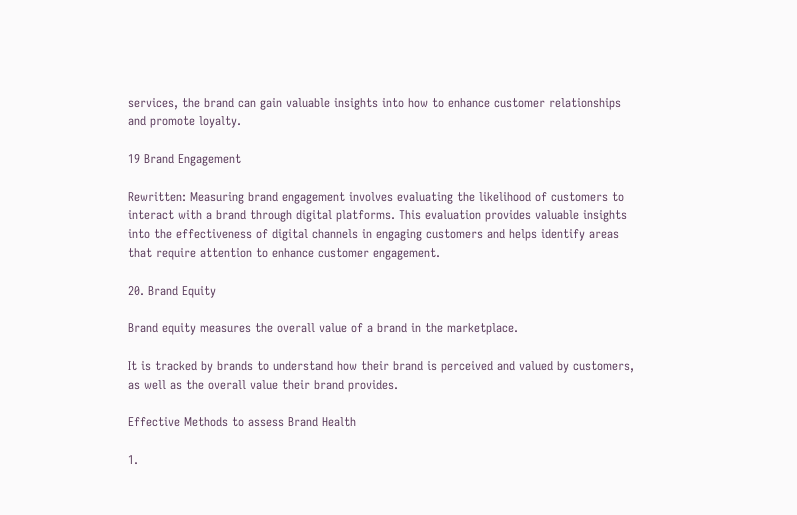services, the brand can gain valuable insights into how to enhance customer relationships and promote loyalty.

19 Brand Engagement

Rewritten: Measuring brand engagement involves evaluating the likelihood of customers to interact with a brand through digital platforms. This evaluation provides valuable insights into the effectiveness of digital channels in engaging customers and helps identify areas that require attention to enhance customer engagement.

20. Brand Equity

Brand equity measures the overall value of a brand in the marketplace.

It is tracked by brands to understand how their brand is perceived and valued by customers, as well as the overall value their brand provides.

Effective Methods to assess Brand Health

1.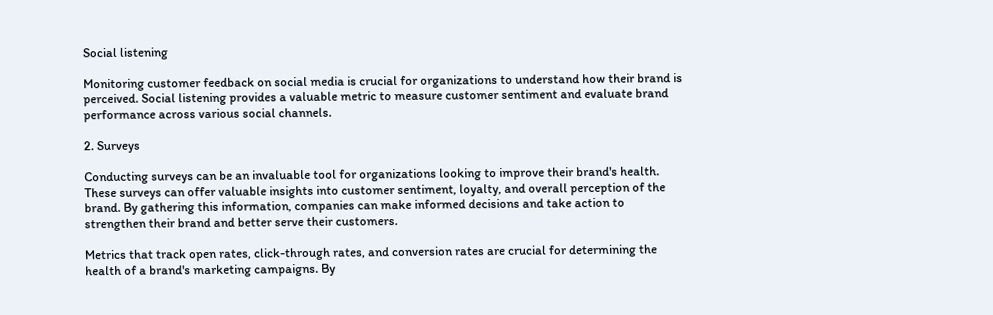Social listening

Monitoring customer feedback on social media is crucial for organizations to understand how their brand is perceived. Social listening provides a valuable metric to measure customer sentiment and evaluate brand performance across various social channels.

2. Surveys

Conducting surveys can be an invaluable tool for organizations looking to improve their brand's health. These surveys can offer valuable insights into customer sentiment, loyalty, and overall perception of the brand. By gathering this information, companies can make informed decisions and take action to strengthen their brand and better serve their customers.

Metrics that track open rates, click-through rates, and conversion rates are crucial for determining the health of a brand's marketing campaigns. By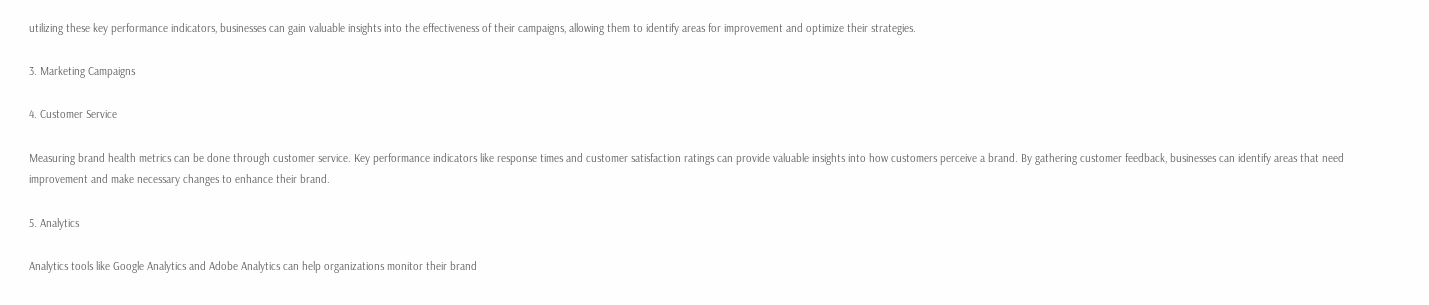utilizing these key performance indicators, businesses can gain valuable insights into the effectiveness of their campaigns, allowing them to identify areas for improvement and optimize their strategies.

3. Marketing Campaigns

4. Customer Service

Measuring brand health metrics can be done through customer service. Key performance indicators like response times and customer satisfaction ratings can provide valuable insights into how customers perceive a brand. By gathering customer feedback, businesses can identify areas that need improvement and make necessary changes to enhance their brand.

5. Analytics

Analytics tools like Google Analytics and Adobe Analytics can help organizations monitor their brand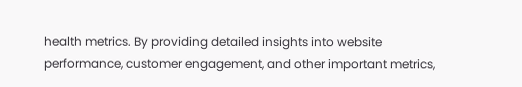health metrics. By providing detailed insights into website performance, customer engagement, and other important metrics,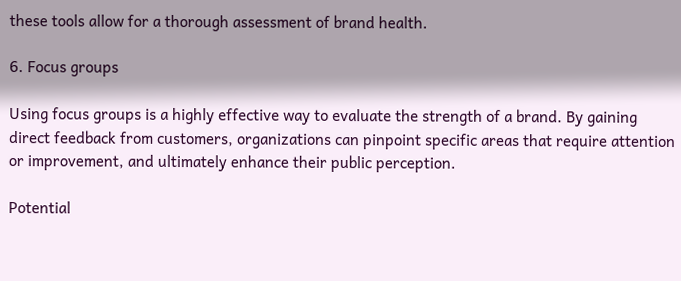these tools allow for a thorough assessment of brand health.

6. Focus groups

Using focus groups is a highly effective way to evaluate the strength of a brand. By gaining direct feedback from customers, organizations can pinpoint specific areas that require attention or improvement, and ultimately enhance their public perception.

Potential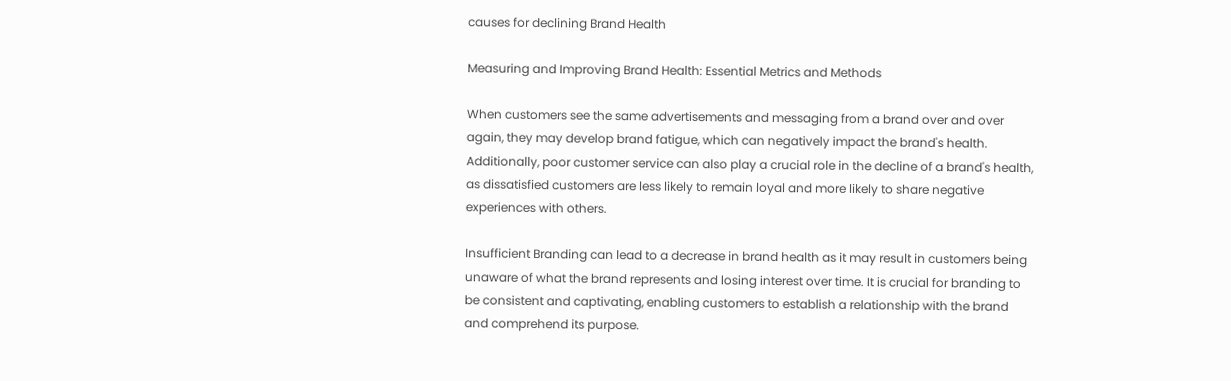causes for declining Brand Health

Measuring and Improving Brand Health: Essential Metrics and Methods

When customers see the same advertisements and messaging from a brand over and over again, they may develop brand fatigue, which can negatively impact the brand's health. Additionally, poor customer service can also play a crucial role in the decline of a brand's health, as dissatisfied customers are less likely to remain loyal and more likely to share negative experiences with others.

Insufficient Branding can lead to a decrease in brand health as it may result in customers being unaware of what the brand represents and losing interest over time. It is crucial for branding to be consistent and captivating, enabling customers to establish a relationship with the brand and comprehend its purpose.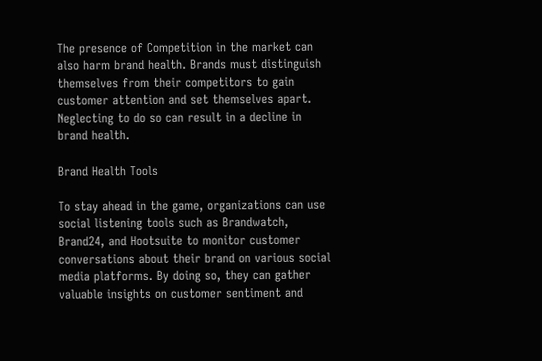The presence of Competition in the market can also harm brand health. Brands must distinguish themselves from their competitors to gain customer attention and set themselves apart. Neglecting to do so can result in a decline in brand health.

Brand Health Tools

To stay ahead in the game, organizations can use social listening tools such as Brandwatch, Brand24, and Hootsuite to monitor customer conversations about their brand on various social media platforms. By doing so, they can gather valuable insights on customer sentiment and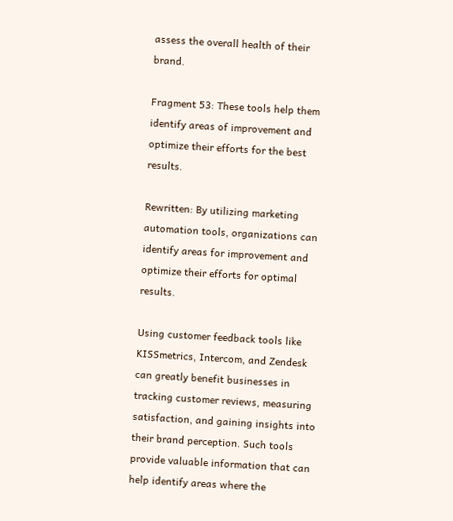assess the overall health of their brand.

Fragment 53: These tools help them identify areas of improvement and optimize their efforts for the best results.

Rewritten: By utilizing marketing automation tools, organizations can identify areas for improvement and optimize their efforts for optimal results.

Using customer feedback tools like KISSmetrics, Intercom, and Zendesk can greatly benefit businesses in tracking customer reviews, measuring satisfaction, and gaining insights into their brand perception. Such tools provide valuable information that can help identify areas where the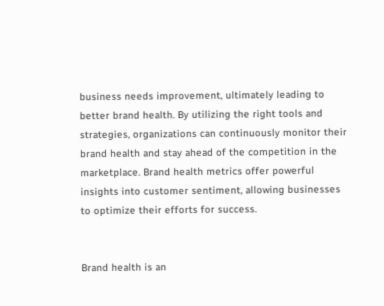business needs improvement, ultimately leading to better brand health. By utilizing the right tools and strategies, organizations can continuously monitor their brand health and stay ahead of the competition in the marketplace. Brand health metrics offer powerful insights into customer sentiment, allowing businesses to optimize their efforts for success.


Brand health is an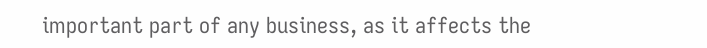important part of any business, as it affects the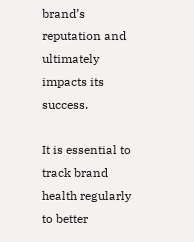brand’s reputation and ultimately impacts its success.

It is essential to track brand health regularly to better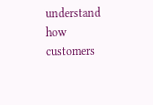understand how customers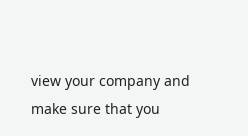view your company and make sure that you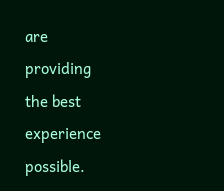are providing the best experience possible.